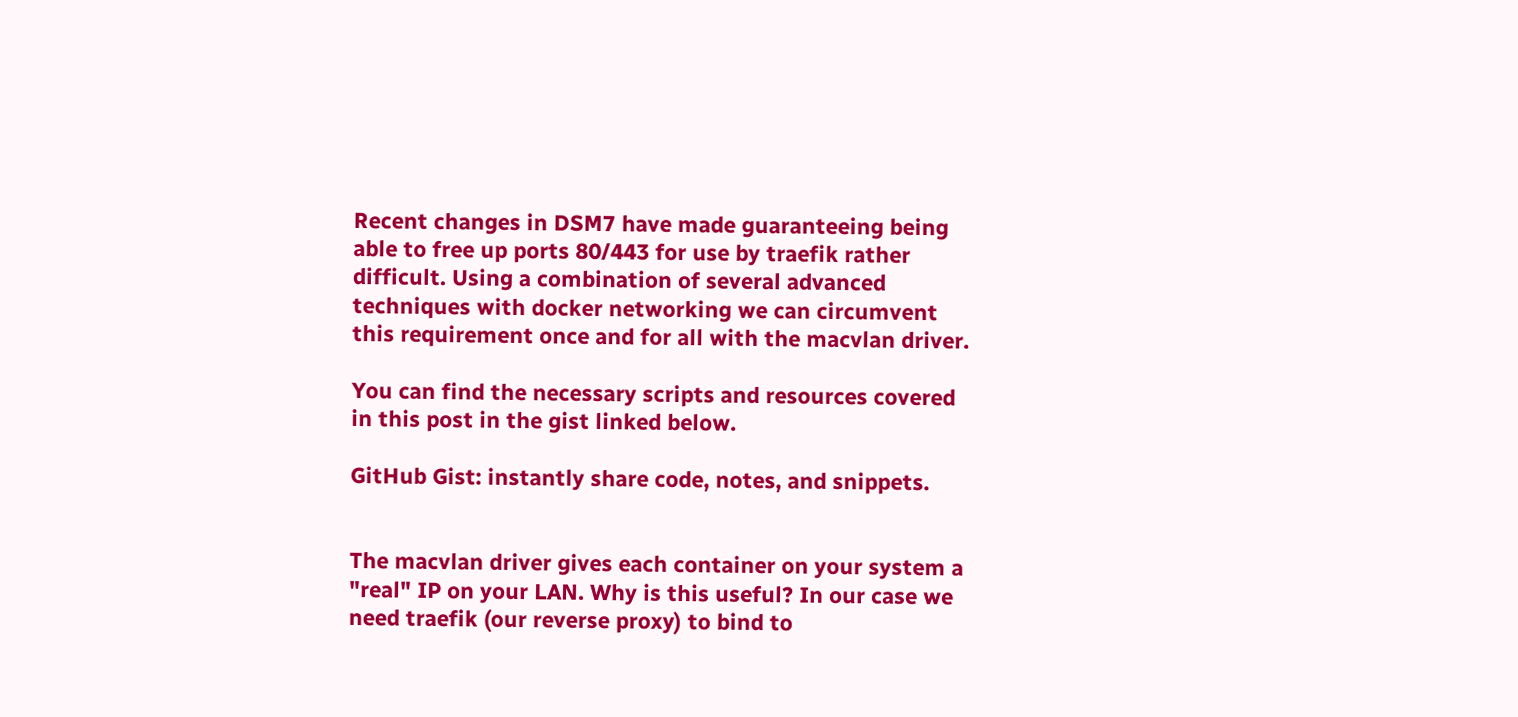Recent changes in DSM7 have made guaranteeing being able to free up ports 80/443 for use by traefik rather difficult. Using a combination of several advanced techniques with docker networking we can circumvent this requirement once and for all with the macvlan driver.

You can find the necessary scripts and resources covered in this post in the gist linked below.

GitHub Gist: instantly share code, notes, and snippets.


The macvlan driver gives each container on your system a "real" IP on your LAN. Why is this useful? In our case we need traefik (our reverse proxy) to bind to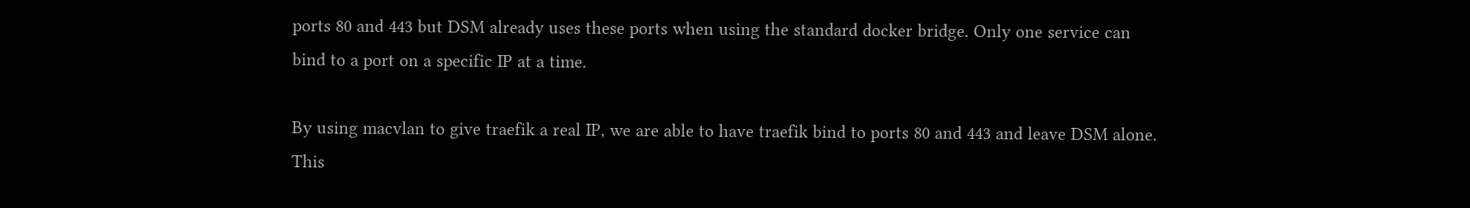ports 80 and 443 but DSM already uses these ports when using the standard docker bridge. Only one service can bind to a port on a specific IP at a time.

By using macvlan to give traefik a real IP, we are able to have traefik bind to ports 80 and 443 and leave DSM alone. This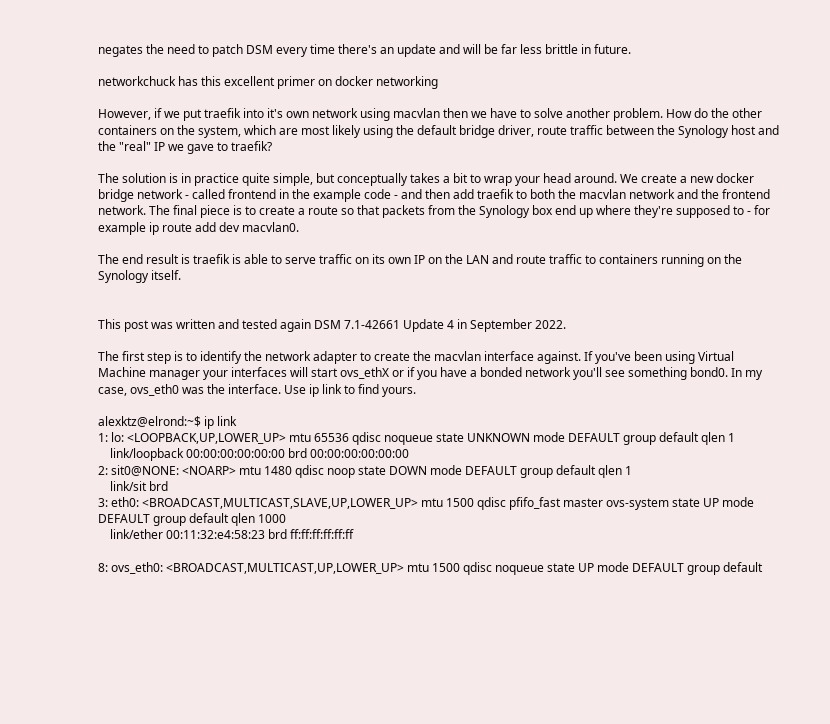negates the need to patch DSM every time there's an update and will be far less brittle in future.

networkchuck has this excellent primer on docker networking

However, if we put traefik into it's own network using macvlan then we have to solve another problem. How do the other containers on the system, which are most likely using the default bridge driver, route traffic between the Synology host and the "real" IP we gave to traefik?

The solution is in practice quite simple, but conceptually takes a bit to wrap your head around. We create a new docker bridge network - called frontend in the example code - and then add traefik to both the macvlan network and the frontend network. The final piece is to create a route so that packets from the Synology box end up where they're supposed to - for example ip route add dev macvlan0.

The end result is traefik is able to serve traffic on its own IP on the LAN and route traffic to containers running on the Synology itself.


This post was written and tested again DSM 7.1-42661 Update 4 in September 2022.

The first step is to identify the network adapter to create the macvlan interface against. If you've been using Virtual Machine manager your interfaces will start ovs_ethX or if you have a bonded network you'll see something bond0. In my case, ovs_eth0 was the interface. Use ip link to find yours.

alexktz@elrond:~$ ip link
1: lo: <LOOPBACK,UP,LOWER_UP> mtu 65536 qdisc noqueue state UNKNOWN mode DEFAULT group default qlen 1
    link/loopback 00:00:00:00:00:00 brd 00:00:00:00:00:00
2: sit0@NONE: <NOARP> mtu 1480 qdisc noop state DOWN mode DEFAULT group default qlen 1
    link/sit brd
3: eth0: <BROADCAST,MULTICAST,SLAVE,UP,LOWER_UP> mtu 1500 qdisc pfifo_fast master ovs-system state UP mode DEFAULT group default qlen 1000
    link/ether 00:11:32:e4:58:23 brd ff:ff:ff:ff:ff:ff

8: ovs_eth0: <BROADCAST,MULTICAST,UP,LOWER_UP> mtu 1500 qdisc noqueue state UP mode DEFAULT group default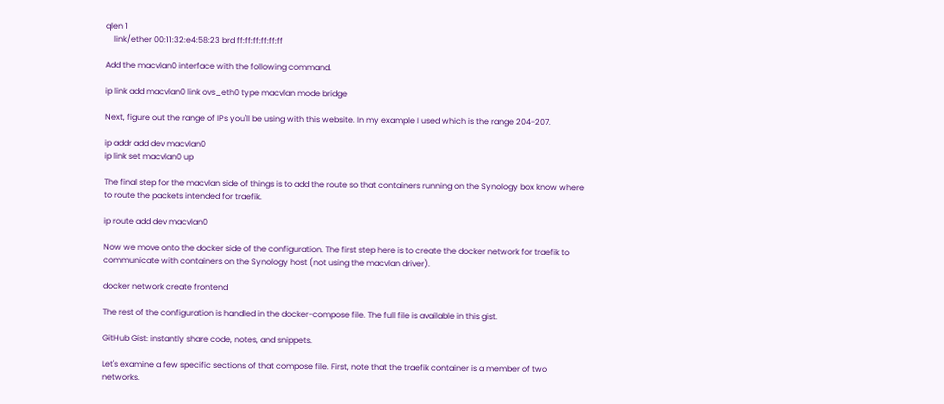qlen 1
    link/ether 00:11:32:e4:58:23 brd ff:ff:ff:ff:ff:ff

Add the macvlan0 interface with the following command.

ip link add macvlan0 link ovs_eth0 type macvlan mode bridge

Next, figure out the range of IPs you'll be using with this website. In my example I used which is the range 204-207.

ip addr add dev macvlan0
ip link set macvlan0 up

The final step for the macvlan side of things is to add the route so that containers running on the Synology box know where to route the packets intended for traefik.

ip route add dev macvlan0

Now we move onto the docker side of the configuration. The first step here is to create the docker network for traefik to communicate with containers on the Synology host (not using the macvlan driver).

docker network create frontend

The rest of the configuration is handled in the docker-compose file. The full file is available in this gist.

GitHub Gist: instantly share code, notes, and snippets.

Let's examine a few specific sections of that compose file. First, note that the traefik container is a member of two networks.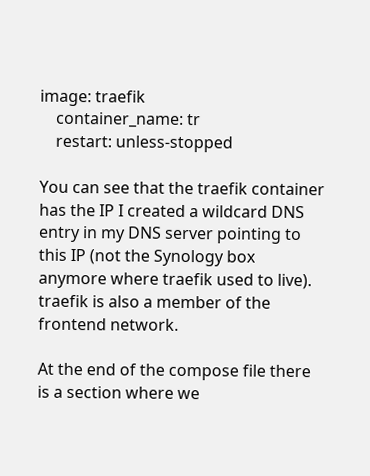image: traefik
    container_name: tr
    restart: unless-stopped

You can see that the traefik container has the IP I created a wildcard DNS entry in my DNS server pointing to this IP (not the Synology box anymore where traefik used to live). traefik is also a member of the frontend network.

At the end of the compose file there is a section where we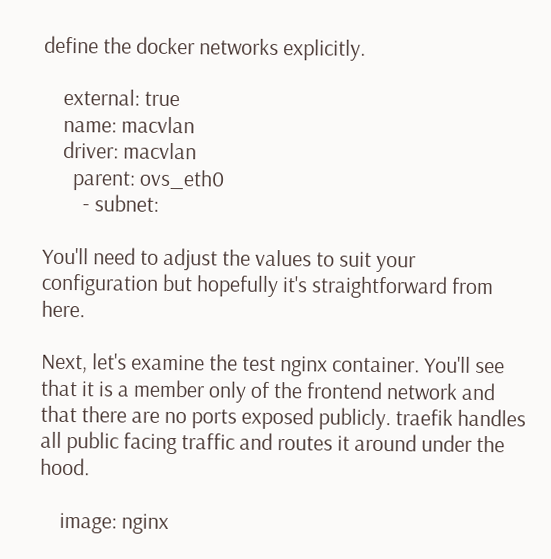define the docker networks explicitly.

    external: true
    name: macvlan
    driver: macvlan
      parent: ovs_eth0
        - subnet:

You'll need to adjust the values to suit your configuration but hopefully it's straightforward from here.

Next, let's examine the test nginx container. You'll see that it is a member only of the frontend network and that there are no ports exposed publicly. traefik handles all public facing traffic and routes it around under the hood.

    image: nginx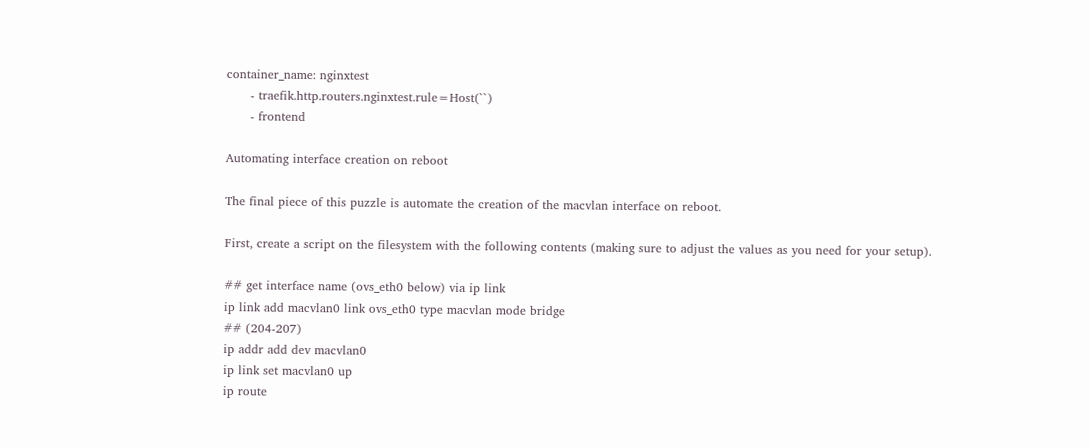container_name: nginxtest
      - traefik.http.routers.nginxtest.rule=Host(``)
      - frontend

Automating interface creation on reboot

The final piece of this puzzle is automate the creation of the macvlan interface on reboot.

First, create a script on the filesystem with the following contents (making sure to adjust the values as you need for your setup).

## get interface name (ovs_eth0 below) via ip link
ip link add macvlan0 link ovs_eth0 type macvlan mode bridge
## (204-207)
ip addr add dev macvlan0
ip link set macvlan0 up
ip route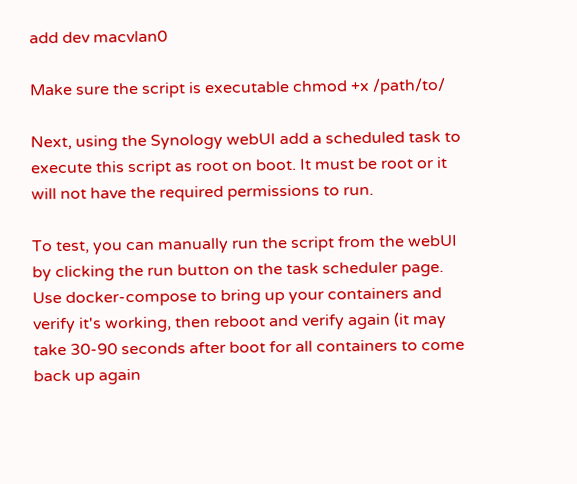add dev macvlan0

Make sure the script is executable chmod +x /path/to/

Next, using the Synology webUI add a scheduled task to execute this script as root on boot. It must be root or it will not have the required permissions to run.

To test, you can manually run the script from the webUI by clicking the run button on the task scheduler page. Use docker-compose to bring up your containers and verify it's working, then reboot and verify again (it may take 30-90 seconds after boot for all containers to come back up again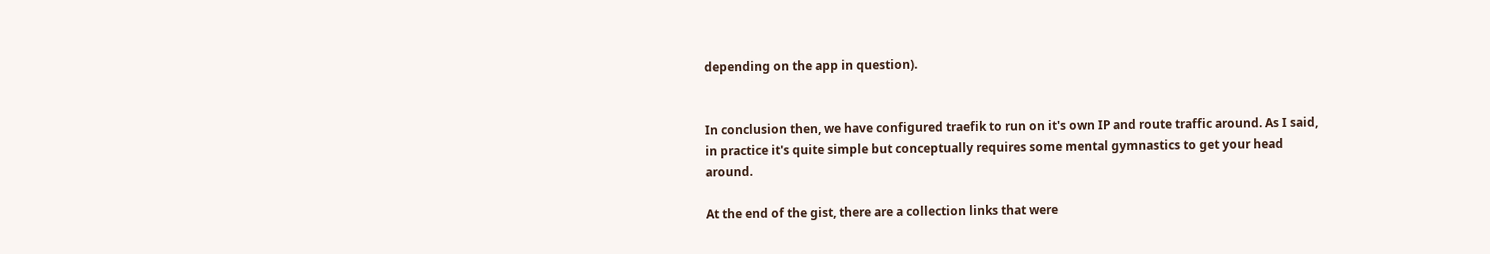depending on the app in question).


In conclusion then, we have configured traefik to run on it's own IP and route traffic around. As I said, in practice it's quite simple but conceptually requires some mental gymnastics to get your head around.

At the end of the gist, there are a collection links that were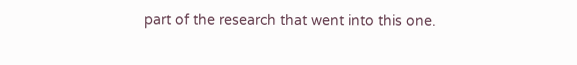part of the research that went into this one.